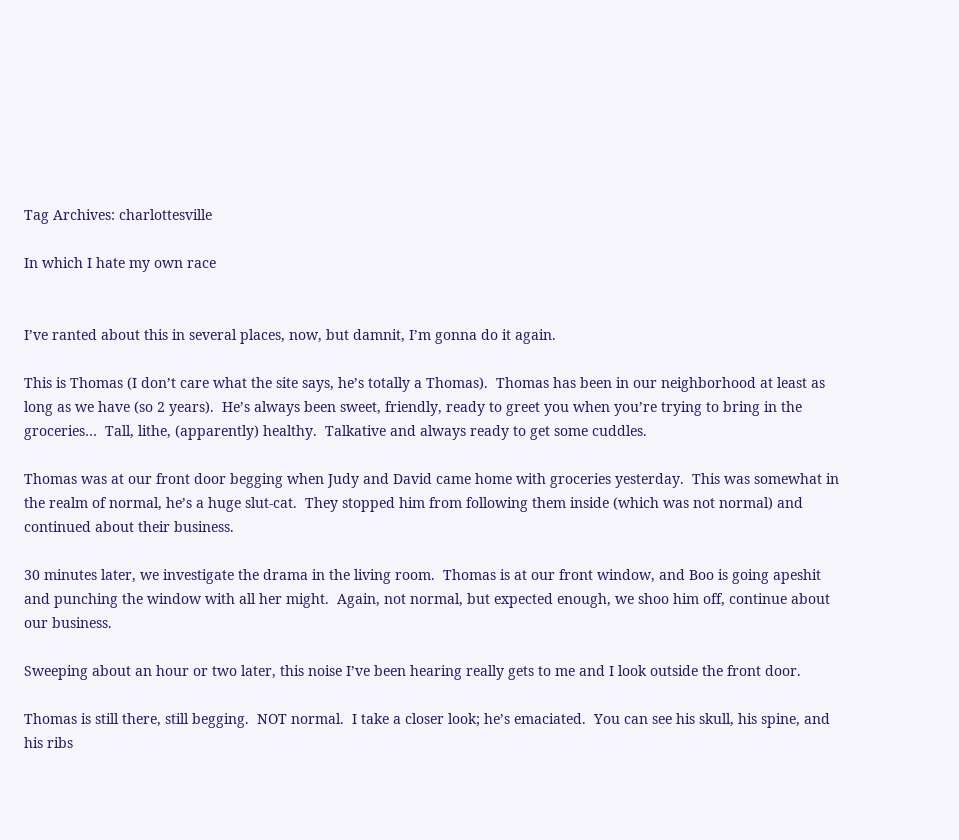Tag Archives: charlottesville

In which I hate my own race


I’ve ranted about this in several places, now, but damnit, I’m gonna do it again.

This is Thomas (I don’t care what the site says, he’s totally a Thomas).  Thomas has been in our neighborhood at least as long as we have (so 2 years).  He’s always been sweet, friendly, ready to greet you when you’re trying to bring in the groceries…  Tall, lithe, (apparently) healthy.  Talkative and always ready to get some cuddles.

Thomas was at our front door begging when Judy and David came home with groceries yesterday.  This was somewhat in the realm of normal, he’s a huge slut-cat.  They stopped him from following them inside (which was not normal) and continued about their business.

30 minutes later, we investigate the drama in the living room.  Thomas is at our front window, and Boo is going apeshit and punching the window with all her might.  Again, not normal, but expected enough, we shoo him off, continue about our business.

Sweeping about an hour or two later, this noise I’ve been hearing really gets to me and I look outside the front door.

Thomas is still there, still begging.  NOT normal.  I take a closer look; he’s emaciated.  You can see his skull, his spine, and his ribs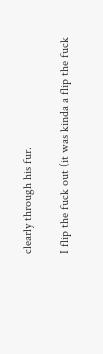clearly through his fur.

I flip the fuck out (it was kinda a flip the fuck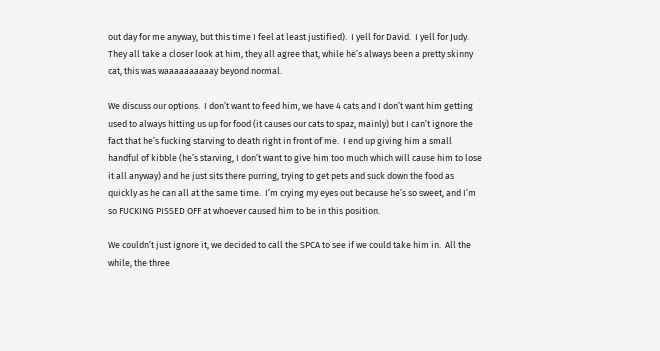out day for me anyway, but this time I feel at least justified).  I yell for David.  I yell for Judy.  They all take a closer look at him, they all agree that, while he’s always been a pretty skinny cat, this was waaaaaaaaaay beyond normal.

We discuss our options.  I don’t want to feed him, we have 4 cats and I don’t want him getting used to always hitting us up for food (it causes our cats to spaz, mainly) but I can’t ignore the fact that he’s fucking starving to death right in front of me.  I end up giving him a small handful of kibble (he’s starving, I don’t want to give him too much which will cause him to lose it all anyway) and he just sits there purring, trying to get pets and suck down the food as quickly as he can all at the same time.  I’m crying my eyes out because he’s so sweet, and I’m so FUCKING PISSED OFF at whoever caused him to be in this position.

We couldn’t just ignore it, we decided to call the SPCA to see if we could take him in.  All the while, the three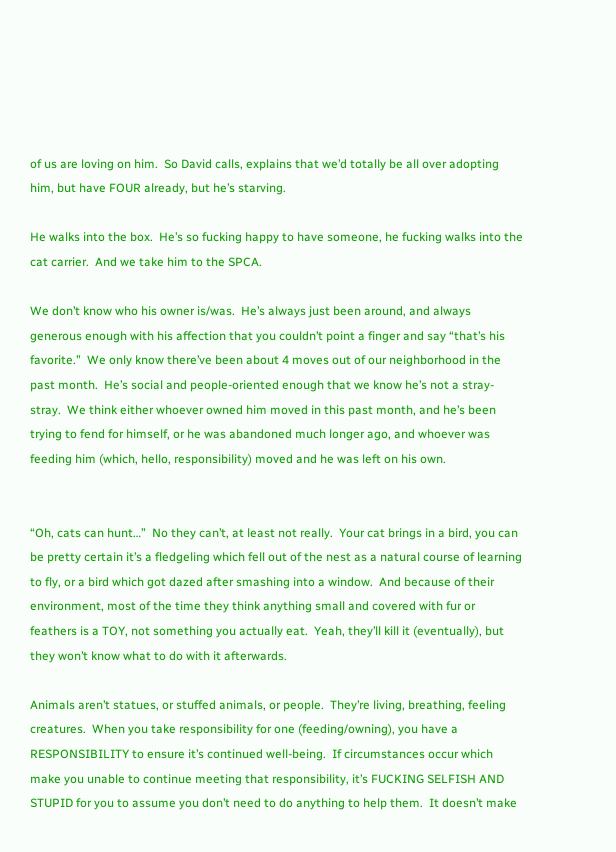of us are loving on him.  So David calls, explains that we’d totally be all over adopting him, but have FOUR already, but he’s starving.

He walks into the box.  He’s so fucking happy to have someone, he fucking walks into the cat carrier.  And we take him to the SPCA.

We don’t know who his owner is/was.  He’s always just been around, and always generous enough with his affection that you couldn’t point a finger and say “that’s his favorite.”  We only know there’ve been about 4 moves out of our neighborhood in the past month.  He’s social and people-oriented enough that we know he’s not a stray-stray.  We think either whoever owned him moved in this past month, and he’s been trying to fend for himself, or he was abandoned much longer ago, and whoever was feeding him (which, hello, responsibility) moved and he was left on his own.


“Oh, cats can hunt…”  No they can’t, at least not really.  Your cat brings in a bird, you can be pretty certain it’s a fledgeling which fell out of the nest as a natural course of learning to fly, or a bird which got dazed after smashing into a window.  And because of their environment, most of the time they think anything small and covered with fur or feathers is a TOY, not something you actually eat.  Yeah, they’ll kill it (eventually), but they won’t know what to do with it afterwards.

Animals aren’t statues, or stuffed animals, or people.  They’re living, breathing, feeling creatures.  When you take responsibility for one (feeding/owning), you have a RESPONSIBILITY to ensure it’s continued well-being.  If circumstances occur which make you unable to continue meeting that responsibility, it’s FUCKING SELFISH AND STUPID for you to assume you don’t need to do anything to help them.  It doesn’t make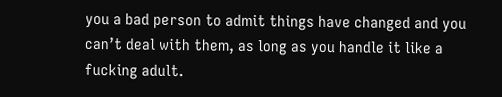you a bad person to admit things have changed and you can’t deal with them, as long as you handle it like a fucking adult.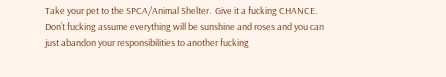Take your pet to the SPCA/Animal Shelter.  Give it a fucking CHANCE.  Don’t fucking assume everything will be sunshine and roses and you can just abandon your responsibilities to another fucking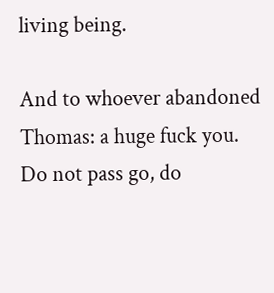living being.

And to whoever abandoned Thomas: a huge fuck you.  Do not pass go, do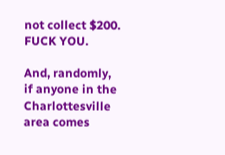not collect $200.  FUCK YOU.

And, randomly, if anyone in the Charlottesville area comes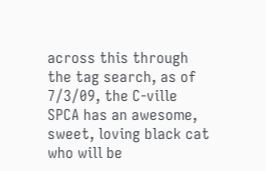across this through the tag search, as of 7/3/09, the C-ville SPCA has an awesome, sweet, loving black cat who will be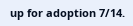up for adoption 7/14.